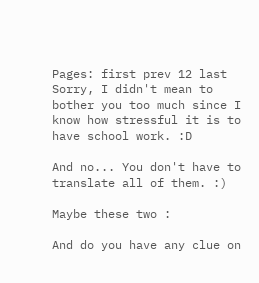Pages: first prev 12 last
Sorry, I didn't mean to bother you too much since I know how stressful it is to have school work. :D

And no... You don't have to translate all of them. :)

Maybe these two :

And do you have any clue on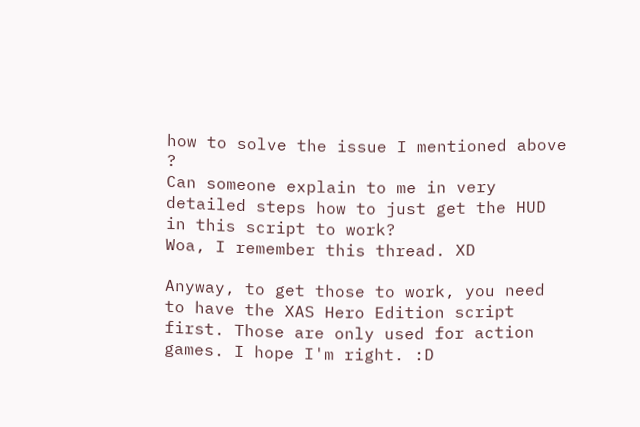how to solve the issue I mentioned above ?
Can someone explain to me in very detailed steps how to just get the HUD in this script to work?
Woa, I remember this thread. XD

Anyway, to get those to work, you need to have the XAS Hero Edition script first. Those are only used for action games. I hope I'm right. :D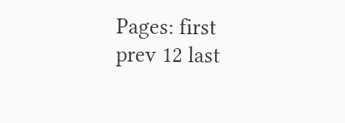Pages: first prev 12 last